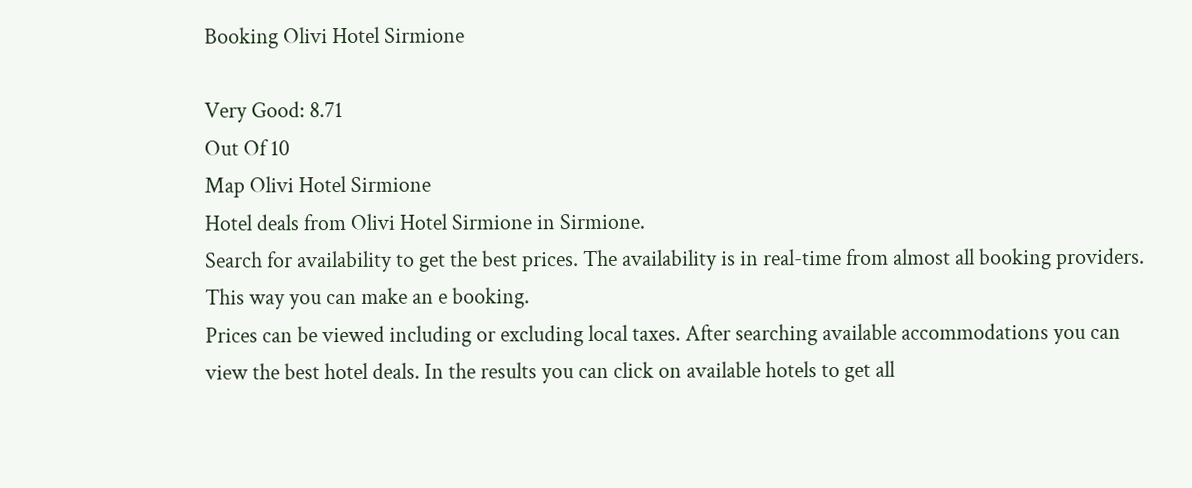Booking Olivi Hotel Sirmione

Very Good: 8.71
Out Of 10
Map Olivi Hotel Sirmione
Hotel deals from Olivi Hotel Sirmione in Sirmione.
Search for availability to get the best prices. The availability is in real-time from almost all booking providers. This way you can make an e booking.
Prices can be viewed including or excluding local taxes. After searching available accommodations you can view the best hotel deals. In the results you can click on available hotels to get all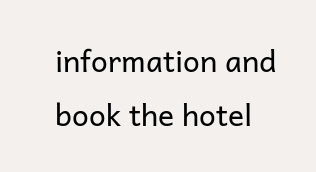information and book the hotel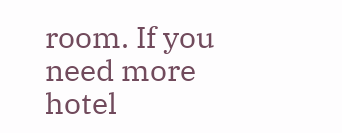room. If you need more hotel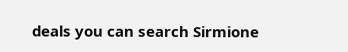deals you can search Sirmione